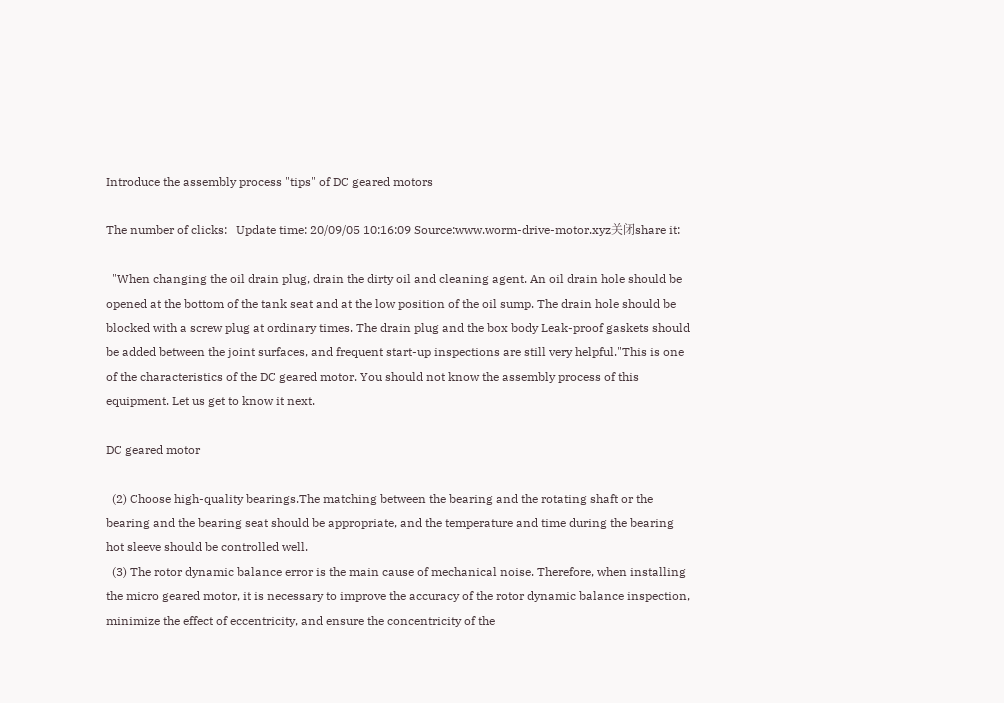Introduce the assembly process "tips" of DC geared motors

The number of clicks:   Update time: 20/09/05 10:16:09 Source:www.worm-drive-motor.xyz关闭share it:

  "When changing the oil drain plug, drain the dirty oil and cleaning agent. An oil drain hole should be opened at the bottom of the tank seat and at the low position of the oil sump. The drain hole should be blocked with a screw plug at ordinary times. The drain plug and the box body Leak-proof gaskets should be added between the joint surfaces, and frequent start-up inspections are still very helpful."This is one of the characteristics of the DC geared motor. You should not know the assembly process of this equipment. Let us get to know it next.

DC geared motor

  (2) Choose high-quality bearings.The matching between the bearing and the rotating shaft or the bearing and the bearing seat should be appropriate, and the temperature and time during the bearing hot sleeve should be controlled well.
  (3) The rotor dynamic balance error is the main cause of mechanical noise. Therefore, when installing the micro geared motor, it is necessary to improve the accuracy of the rotor dynamic balance inspection, minimize the effect of eccentricity, and ensure the concentricity of the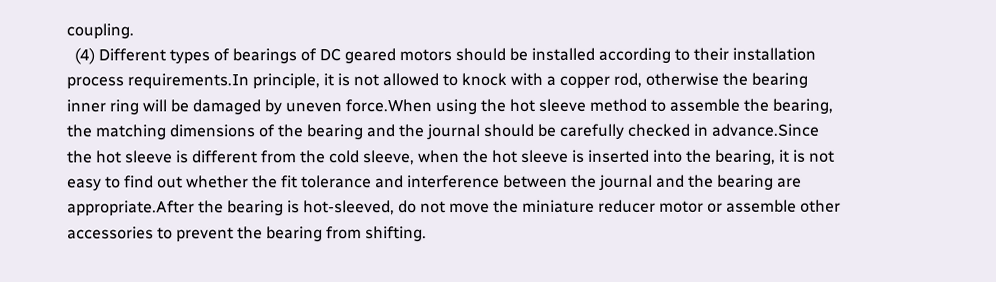coupling.
  (4) Different types of bearings of DC geared motors should be installed according to their installation process requirements.In principle, it is not allowed to knock with a copper rod, otherwise the bearing inner ring will be damaged by uneven force.When using the hot sleeve method to assemble the bearing, the matching dimensions of the bearing and the journal should be carefully checked in advance.Since the hot sleeve is different from the cold sleeve, when the hot sleeve is inserted into the bearing, it is not easy to find out whether the fit tolerance and interference between the journal and the bearing are appropriate.After the bearing is hot-sleeved, do not move the miniature reducer motor or assemble other accessories to prevent the bearing from shifting.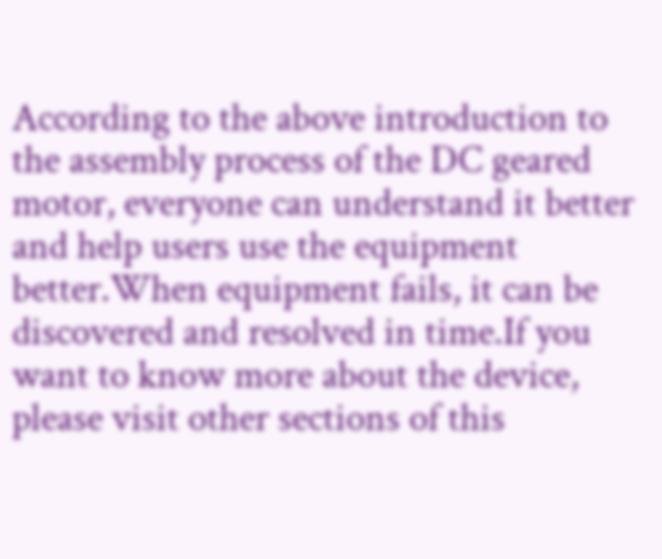According to the above introduction to the assembly process of the DC geared motor, everyone can understand it better and help users use the equipment better.When equipment fails, it can be discovered and resolved in time.If you want to know more about the device, please visit other sections of this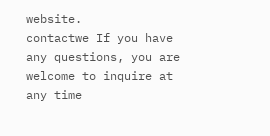website.
contactwe If you have any questions, you are welcome to inquire at any time